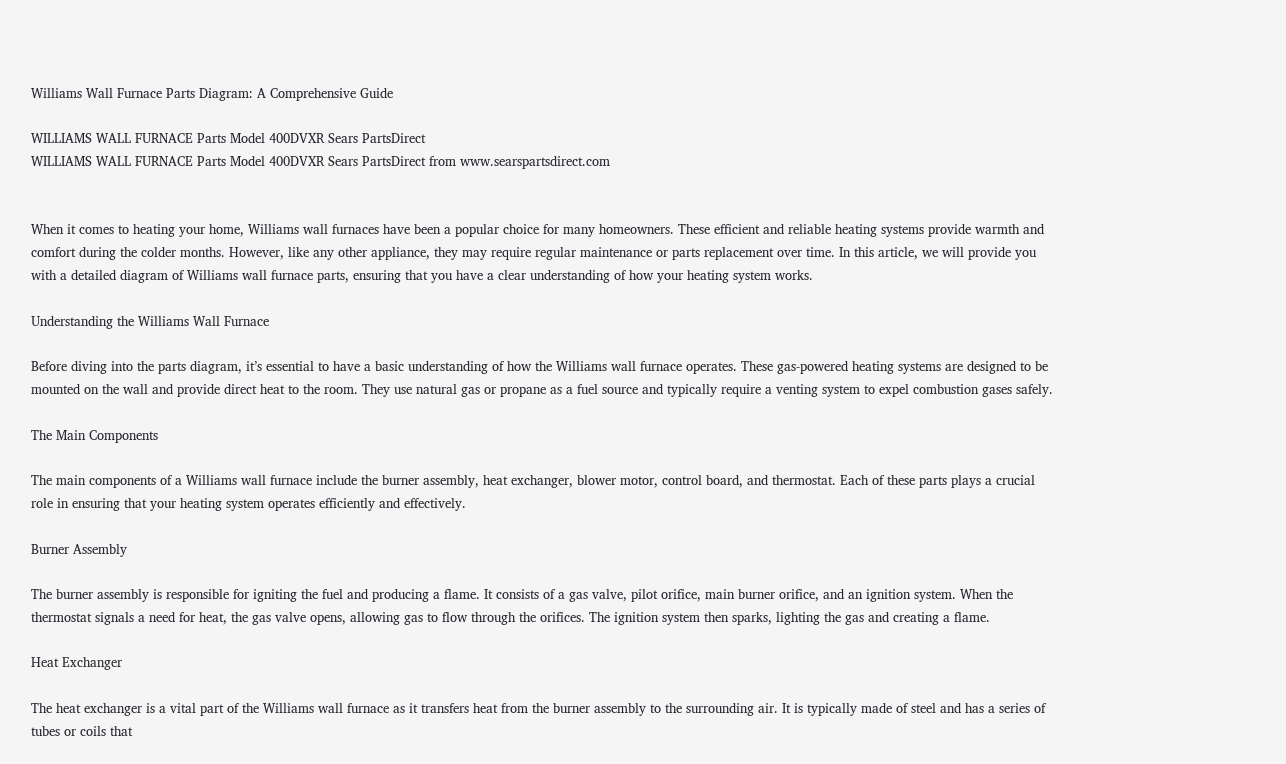Williams Wall Furnace Parts Diagram: A Comprehensive Guide

WILLIAMS WALL FURNACE Parts Model 400DVXR Sears PartsDirect
WILLIAMS WALL FURNACE Parts Model 400DVXR Sears PartsDirect from www.searspartsdirect.com


When it comes to heating your home, Williams wall furnaces have been a popular choice for many homeowners. These efficient and reliable heating systems provide warmth and comfort during the colder months. However, like any other appliance, they may require regular maintenance or parts replacement over time. In this article, we will provide you with a detailed diagram of Williams wall furnace parts, ensuring that you have a clear understanding of how your heating system works.

Understanding the Williams Wall Furnace

Before diving into the parts diagram, it’s essential to have a basic understanding of how the Williams wall furnace operates. These gas-powered heating systems are designed to be mounted on the wall and provide direct heat to the room. They use natural gas or propane as a fuel source and typically require a venting system to expel combustion gases safely.

The Main Components

The main components of a Williams wall furnace include the burner assembly, heat exchanger, blower motor, control board, and thermostat. Each of these parts plays a crucial role in ensuring that your heating system operates efficiently and effectively.

Burner Assembly

The burner assembly is responsible for igniting the fuel and producing a flame. It consists of a gas valve, pilot orifice, main burner orifice, and an ignition system. When the thermostat signals a need for heat, the gas valve opens, allowing gas to flow through the orifices. The ignition system then sparks, lighting the gas and creating a flame.

Heat Exchanger

The heat exchanger is a vital part of the Williams wall furnace as it transfers heat from the burner assembly to the surrounding air. It is typically made of steel and has a series of tubes or coils that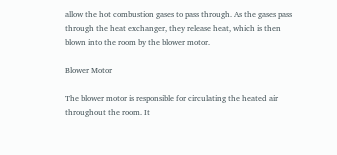allow the hot combustion gases to pass through. As the gases pass through the heat exchanger, they release heat, which is then blown into the room by the blower motor.

Blower Motor

The blower motor is responsible for circulating the heated air throughout the room. It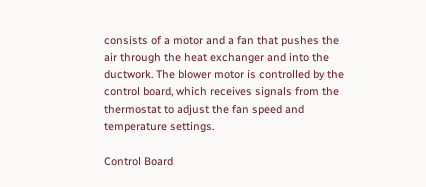consists of a motor and a fan that pushes the air through the heat exchanger and into the ductwork. The blower motor is controlled by the control board, which receives signals from the thermostat to adjust the fan speed and temperature settings.

Control Board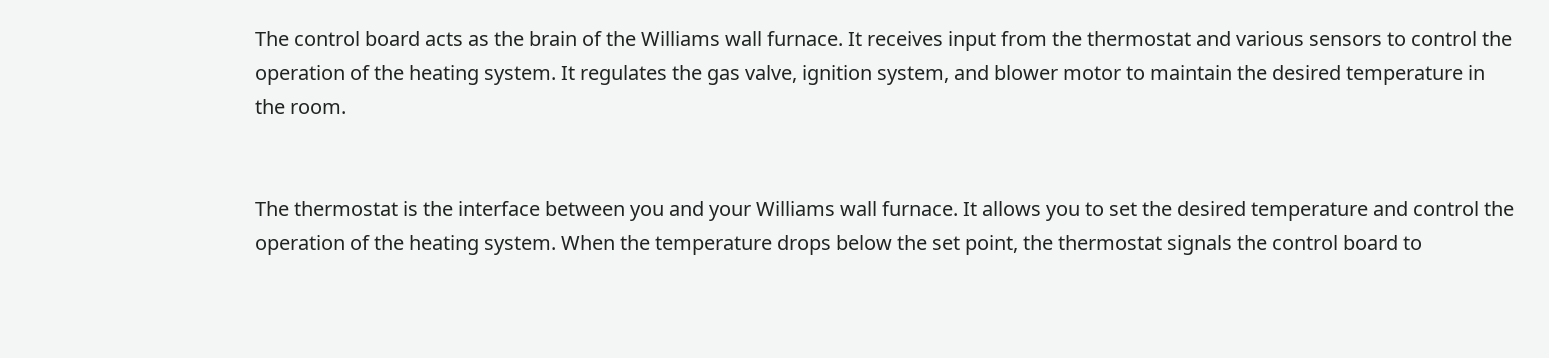The control board acts as the brain of the Williams wall furnace. It receives input from the thermostat and various sensors to control the operation of the heating system. It regulates the gas valve, ignition system, and blower motor to maintain the desired temperature in the room.


The thermostat is the interface between you and your Williams wall furnace. It allows you to set the desired temperature and control the operation of the heating system. When the temperature drops below the set point, the thermostat signals the control board to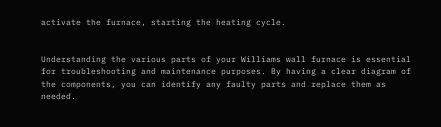activate the furnace, starting the heating cycle.


Understanding the various parts of your Williams wall furnace is essential for troubleshooting and maintenance purposes. By having a clear diagram of the components, you can identify any faulty parts and replace them as needed.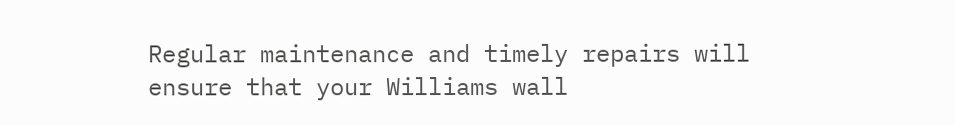Regular maintenance and timely repairs will ensure that your Williams wall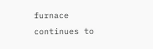furnace continues to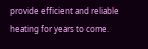provide efficient and reliable heating for years to come.